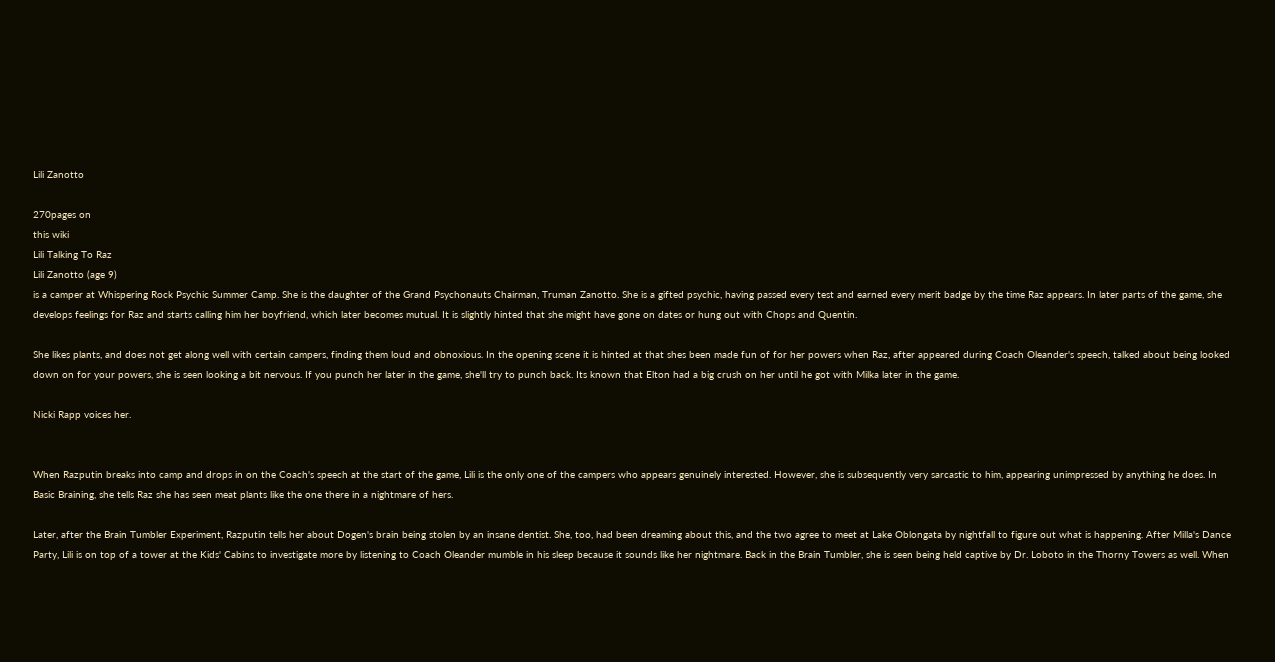Lili Zanotto

270pages on
this wiki
Lili Talking To Raz
Lili Zanotto (age 9)
is a camper at Whispering Rock Psychic Summer Camp. She is the daughter of the Grand Psychonauts Chairman, Truman Zanotto. She is a gifted psychic, having passed every test and earned every merit badge by the time Raz appears. In later parts of the game, she develops feelings for Raz and starts calling him her boyfriend, which later becomes mutual. It is slightly hinted that she might have gone on dates or hung out with Chops and Quentin.

She likes plants, and does not get along well with certain campers, finding them loud and obnoxious. In the opening scene it is hinted at that shes been made fun of for her powers when Raz, after appeared during Coach Oleander's speech, talked about being looked down on for your powers, she is seen looking a bit nervous. If you punch her later in the game, she'll try to punch back. Its known that Elton had a big crush on her until he got with Milka later in the game.

Nicki Rapp voices her.


When Razputin breaks into camp and drops in on the Coach's speech at the start of the game, Lili is the only one of the campers who appears genuinely interested. However, she is subsequently very sarcastic to him, appearing unimpressed by anything he does. In Basic Braining, she tells Raz she has seen meat plants like the one there in a nightmare of hers.

Later, after the Brain Tumbler Experiment, Razputin tells her about Dogen's brain being stolen by an insane dentist. She, too, had been dreaming about this, and the two agree to meet at Lake Oblongata by nightfall to figure out what is happening. After Milla's Dance Party, Lili is on top of a tower at the Kids' Cabins to investigate more by listening to Coach Oleander mumble in his sleep because it sounds like her nightmare. Back in the Brain Tumbler, she is seen being held captive by Dr. Loboto in the Thorny Towers as well. When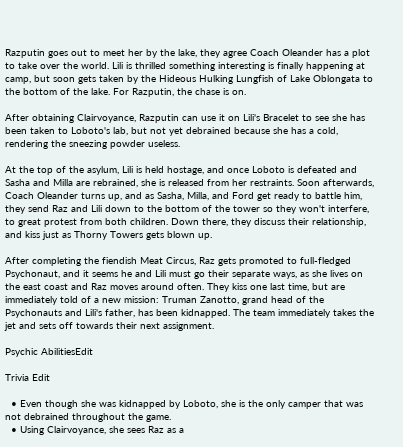Razputin goes out to meet her by the lake, they agree Coach Oleander has a plot to take over the world. Lili is thrilled something interesting is finally happening at camp, but soon gets taken by the Hideous Hulking Lungfish of Lake Oblongata to the bottom of the lake. For Razputin, the chase is on.

After obtaining Clairvoyance, Razputin can use it on Lili's Bracelet to see she has been taken to Loboto's lab, but not yet debrained because she has a cold, rendering the sneezing powder useless.

At the top of the asylum, Lili is held hostage, and once Loboto is defeated and Sasha and Milla are rebrained, she is released from her restraints. Soon afterwards, Coach Oleander turns up, and as Sasha, Milla, and Ford get ready to battle him, they send Raz and Lili down to the bottom of the tower so they won't interfere, to great protest from both children. Down there, they discuss their relationship, and kiss just as Thorny Towers gets blown up.

After completing the fiendish Meat Circus, Raz gets promoted to full-fledged Psychonaut, and it seems he and Lili must go their separate ways, as she lives on the east coast and Raz moves around often. They kiss one last time, but are immediately told of a new mission: Truman Zanotto, grand head of the Psychonauts and Lili's father, has been kidnapped. The team immediately takes the jet and sets off towards their next assignment.

Psychic AbilitiesEdit

Trivia Edit

  • Even though she was kidnapped by Loboto, she is the only camper that was not debrained throughout the game.
  • Using Clairvoyance, she sees Raz as a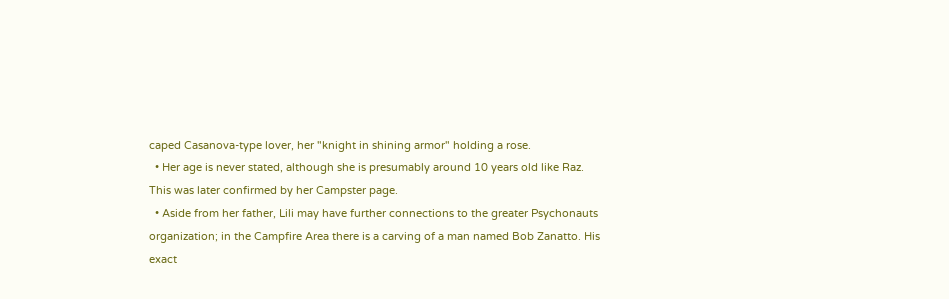caped Casanova-type lover, her "knight in shining armor" holding a rose.
  • Her age is never stated, although she is presumably around 10 years old like Raz. This was later confirmed by her Campster page.
  • Aside from her father, Lili may have further connections to the greater Psychonauts organization; in the Campfire Area there is a carving of a man named Bob Zanatto. His exact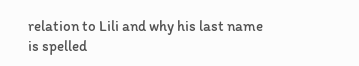relation to Lili and why his last name is spelled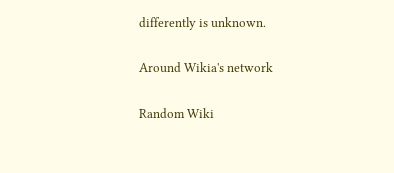differently is unknown.

Around Wikia's network

Random Wiki